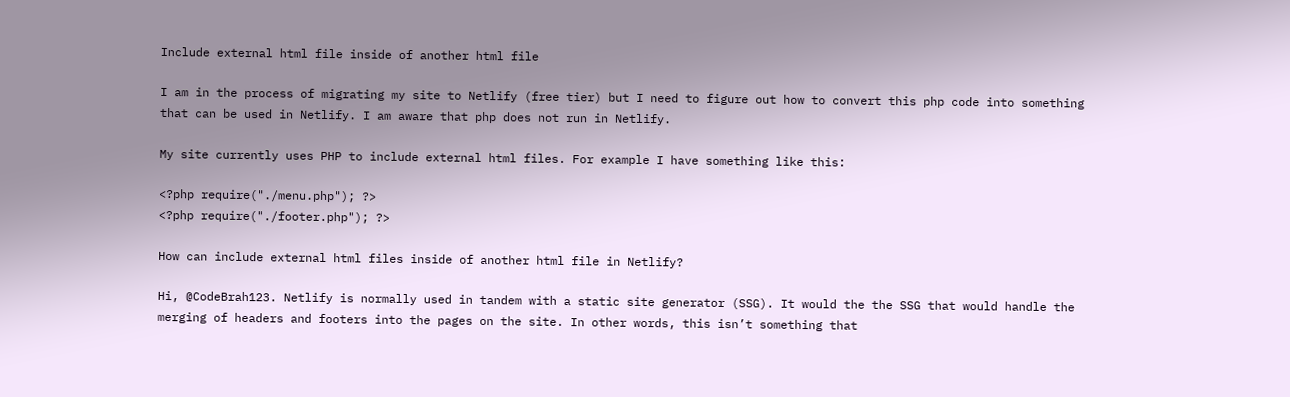Include external html file inside of another html file

I am in the process of migrating my site to Netlify (free tier) but I need to figure out how to convert this php code into something that can be used in Netlify. I am aware that php does not run in Netlify.

My site currently uses PHP to include external html files. For example I have something like this:

<?php require("./menu.php"); ?>
<?php require("./footer.php"); ?>

How can include external html files inside of another html file in Netlify?

Hi, @CodeBrah123. Netlify is normally used in tandem with a static site generator (SSG). It would the the SSG that would handle the merging of headers and footers into the pages on the site. In other words, this isn’t something that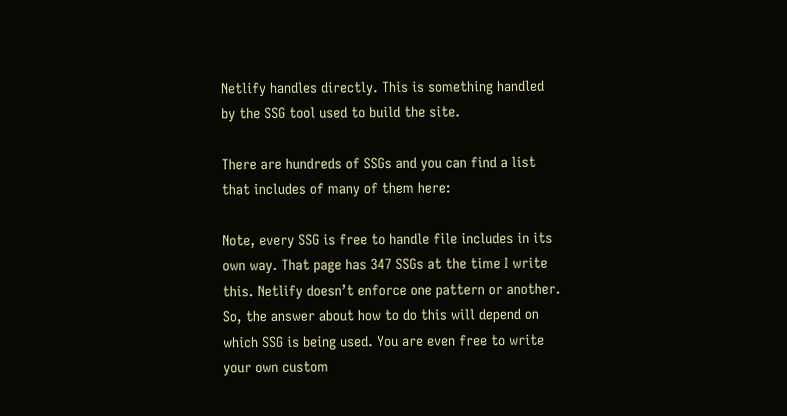Netlify handles directly. This is something handled by the SSG tool used to build the site.

There are hundreds of SSGs and you can find a list that includes of many of them here:

Note, every SSG is free to handle file includes in its own way. That page has 347 SSGs at the time I write this. Netlify doesn’t enforce one pattern or another. So, the answer about how to do this will depend on which SSG is being used. You are even free to write your own custom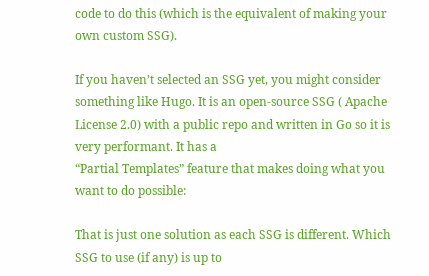code to do this (which is the equivalent of making your own custom SSG).

If you haven’t selected an SSG yet, you might consider something like Hugo. It is an open-source SSG ( Apache License 2.0) with a public repo and written in Go so it is very performant. It has a
“Partial Templates” feature that makes doing what you want to do possible:

That is just one solution as each SSG is different. Which SSG to use (if any) is up to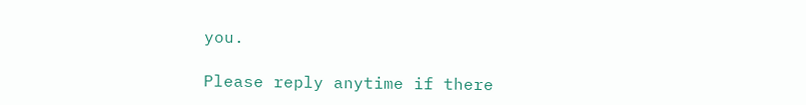you.

Please reply anytime if there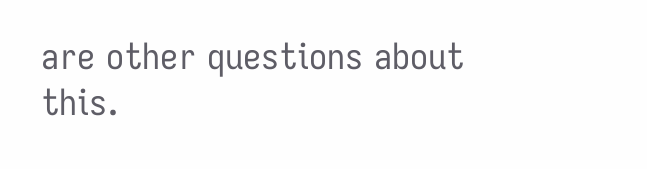are other questions about this.